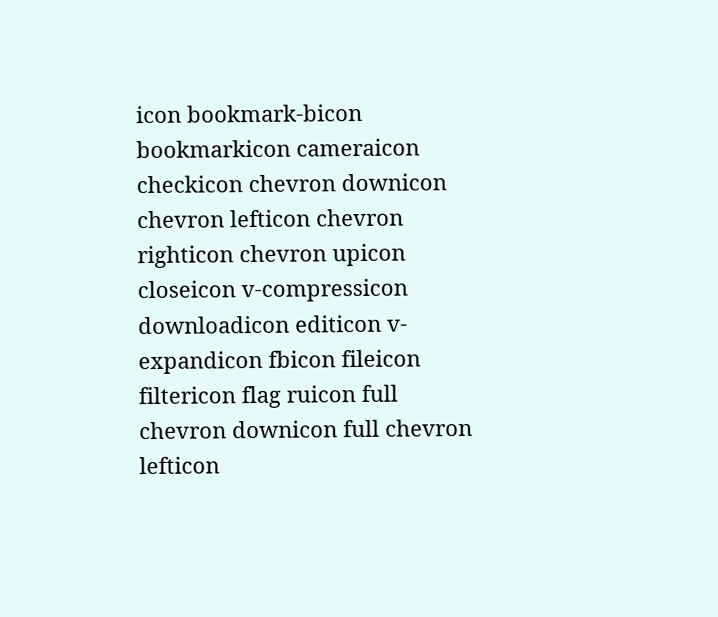icon bookmark-bicon bookmarkicon cameraicon checkicon chevron downicon chevron lefticon chevron righticon chevron upicon closeicon v-compressicon downloadicon editicon v-expandicon fbicon fileicon filtericon flag ruicon full chevron downicon full chevron lefticon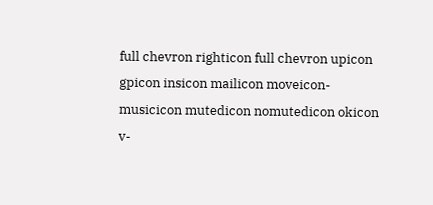full chevron righticon full chevron upicon gpicon insicon mailicon moveicon-musicicon mutedicon nomutedicon okicon v-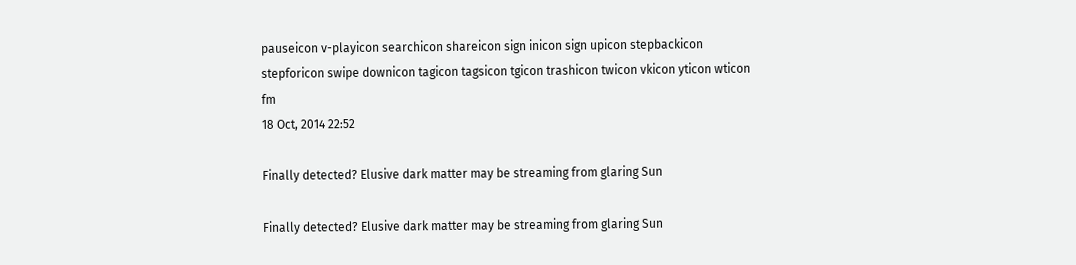pauseicon v-playicon searchicon shareicon sign inicon sign upicon stepbackicon stepforicon swipe downicon tagicon tagsicon tgicon trashicon twicon vkicon yticon wticon fm
18 Oct, 2014 22:52

Finally detected? Elusive dark matter may be streaming from glaring Sun

Finally detected? Elusive dark matter may be streaming from glaring Sun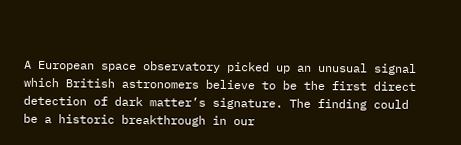A European space observatory picked up an unusual signal which British astronomers believe to be the first direct detection of dark matter’s signature. The finding could be a historic breakthrough in our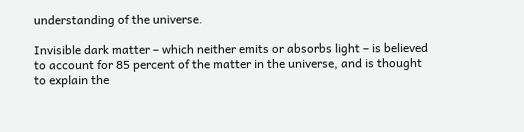understanding of the universe.

Invisible dark matter – which neither emits or absorbs light – is believed to account for 85 percent of the matter in the universe, and is thought to explain the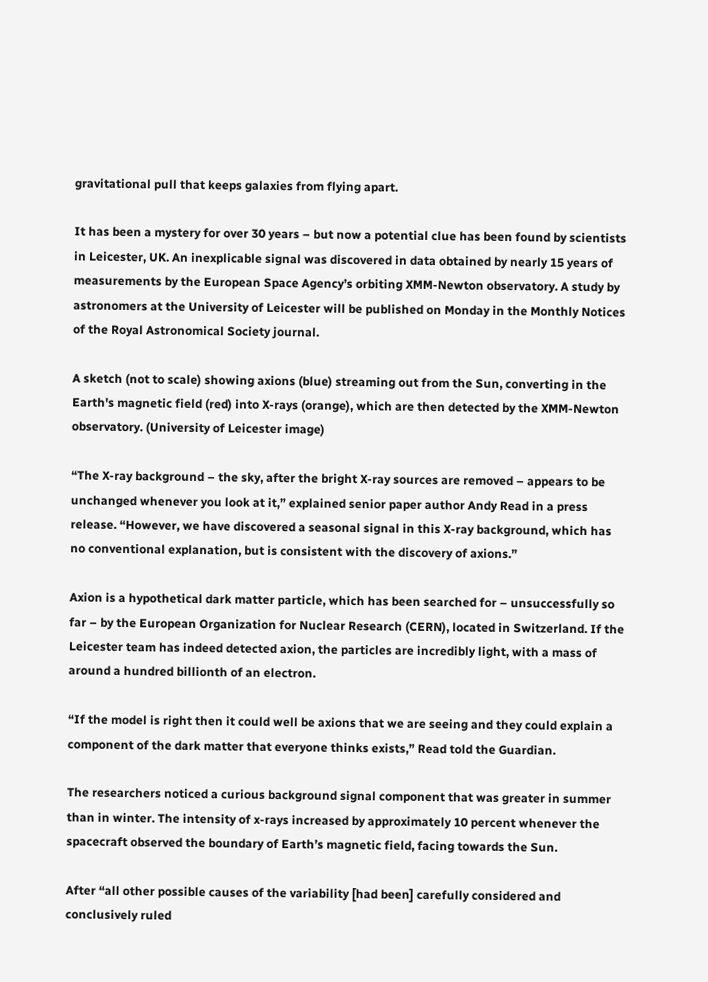gravitational pull that keeps galaxies from flying apart.

It has been a mystery for over 30 years – but now a potential clue has been found by scientists in Leicester, UK. An inexplicable signal was discovered in data obtained by nearly 15 years of measurements by the European Space Agency’s orbiting XMM-Newton observatory. A study by astronomers at the University of Leicester will be published on Monday in the Monthly Notices of the Royal Astronomical Society journal.

A sketch (not to scale) showing axions (blue) streaming out from the Sun, converting in the Earth's magnetic field (red) into X-rays (orange), which are then detected by the XMM-Newton observatory. (University of Leicester image)

“The X-ray background – the sky, after the bright X-ray sources are removed – appears to be unchanged whenever you look at it,” explained senior paper author Andy Read in a press release. “However, we have discovered a seasonal signal in this X-ray background, which has no conventional explanation, but is consistent with the discovery of axions.”

Axion is a hypothetical dark matter particle, which has been searched for – unsuccessfully so far – by the European Organization for Nuclear Research (CERN), located in Switzerland. If the Leicester team has indeed detected axion, the particles are incredibly light, with a mass of around a hundred billionth of an electron.

“If the model is right then it could well be axions that we are seeing and they could explain a component of the dark matter that everyone thinks exists,” Read told the Guardian.

The researchers noticed a curious background signal component that was greater in summer than in winter. The intensity of x-rays increased by approximately 10 percent whenever the spacecraft observed the boundary of Earth’s magnetic field, facing towards the Sun.

After “all other possible causes of the variability [had been] carefully considered and conclusively ruled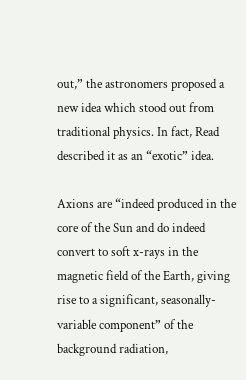out,” the astronomers proposed a new idea which stood out from traditional physics. In fact, Read described it as an “exotic” idea.

Axions are “indeed produced in the core of the Sun and do indeed convert to soft x-rays in the magnetic field of the Earth, giving rise to a significant, seasonally-variable component” of the background radiation,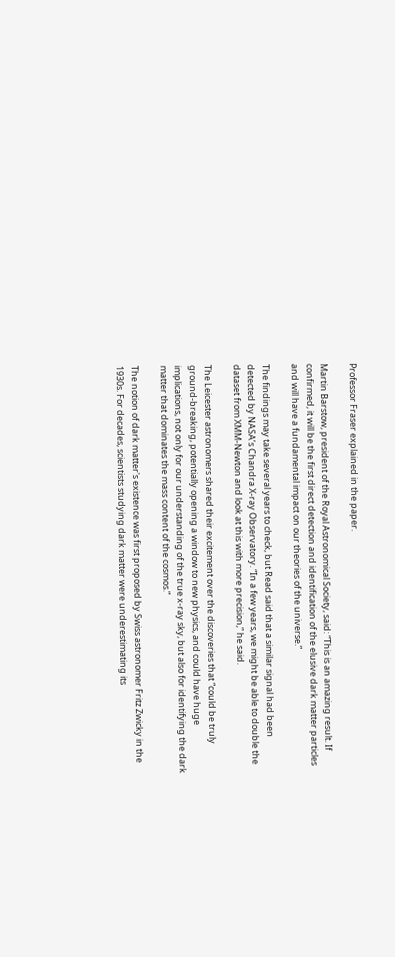Professor Fraser explained in the paper.

Martin Barstow, president of the Royal Astronomical Society, said: “This is an amazing result. If confirmed, it will be the first direct detection and identification of the elusive dark matter particles and will have a fundamental impact on our theories of the universe.”

The findings may take several years to check, but Read said that a similar signal had been detected by NASA’s Chandra X-ray Observatory. “In a few years, we might be able to double the dataset from XMM-Newton and look at this with more precision,” he said.

The Leicester astronomers shared their excitement over the discoveries that “could be truly ground-breaking, potentially opening a window to new physics, and could have huge implications, not only for our understanding of the true x-ray sky, but also for identifying the dark matter that dominates the mass content of the cosmos.”

The notion of dark matter's existence was first proposed by Swiss astronomer Fritz Zwicky in the 1930s. For decades, scientists studying dark matter were underestimating its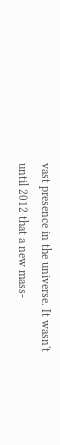vast presence in the universe. It wasn't until 2012 that a new mass-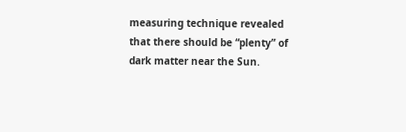measuring technique revealed that there should be “plenty” of dark matter near the Sun.